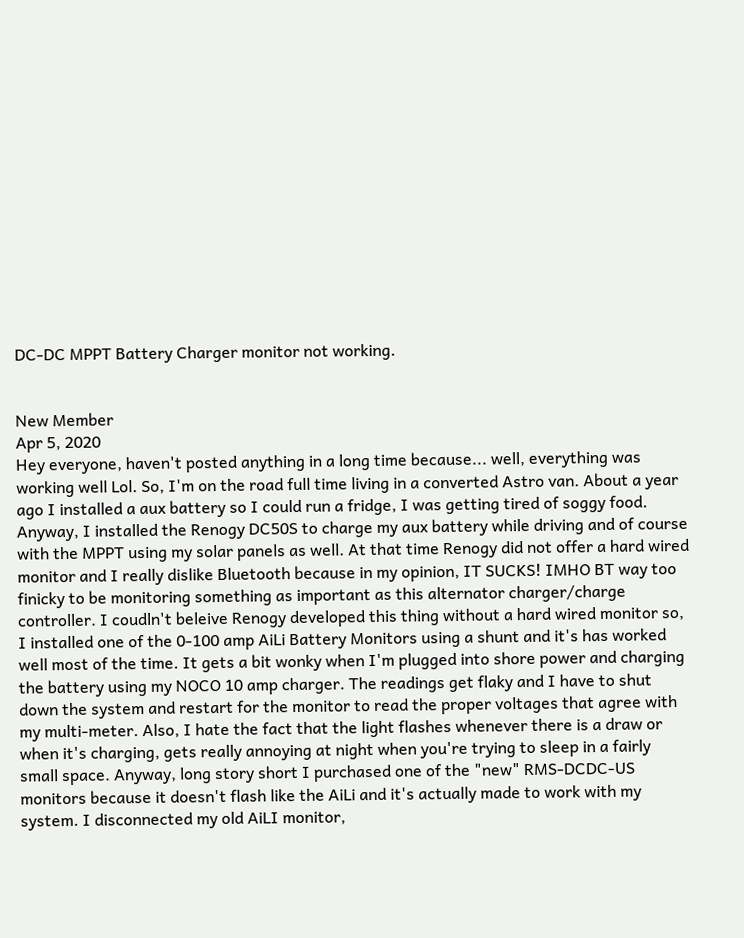DC-DC MPPT Battery Charger monitor not working.


New Member
Apr 5, 2020
Hey everyone, haven't posted anything in a long time because... well, everything was working well Lol. So, I'm on the road full time living in a converted Astro van. About a year ago I installed a aux battery so I could run a fridge, I was getting tired of soggy food. Anyway, I installed the Renogy DC50S to charge my aux battery while driving and of course with the MPPT using my solar panels as well. At that time Renogy did not offer a hard wired monitor and I really dislike Bluetooth because in my opinion, IT SUCKS! IMHO BT way too finicky to be monitoring something as important as this alternator charger/charge controller. I coudln't beleive Renogy developed this thing without a hard wired monitor so, I installed one of the 0-100 amp AiLi Battery Monitors using a shunt and it's has worked well most of the time. It gets a bit wonky when I'm plugged into shore power and charging the battery using my NOCO 10 amp charger. The readings get flaky and I have to shut down the system and restart for the monitor to read the proper voltages that agree with my multi-meter. Also, I hate the fact that the light flashes whenever there is a draw or when it's charging, gets really annoying at night when you're trying to sleep in a fairly small space. Anyway, long story short I purchased one of the "new" RMS-DCDC-US monitors because it doesn't flash like the AiLi and it's actually made to work with my system. I disconnected my old AiLI monitor,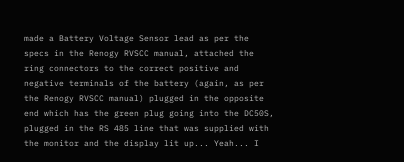made a Battery Voltage Sensor lead as per the specs in the Renogy RVSCC manual, attached the ring connectors to the correct positive and negative terminals of the battery (again, as per the Renogy RVSCC manual) plugged in the opposite end which has the green plug going into the DC50S, plugged in the RS 485 line that was supplied with the monitor and the display lit up... Yeah... I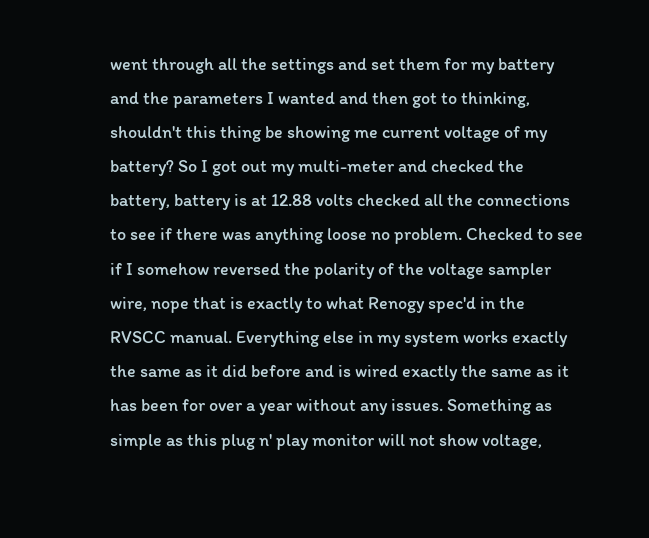went through all the settings and set them for my battery and the parameters I wanted and then got to thinking, shouldn't this thing be showing me current voltage of my battery? So I got out my multi-meter and checked the battery, battery is at 12.88 volts checked all the connections to see if there was anything loose no problem. Checked to see if I somehow reversed the polarity of the voltage sampler wire, nope that is exactly to what Renogy spec'd in the RVSCC manual. Everything else in my system works exactly the same as it did before and is wired exactly the same as it has been for over a year without any issues. Something as simple as this plug n' play monitor will not show voltage,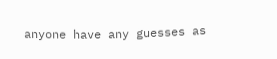anyone have any guesses as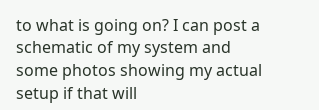to what is going on? I can post a schematic of my system and some photos showing my actual setup if that will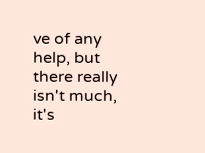ve of any help, but there really isn't much, it's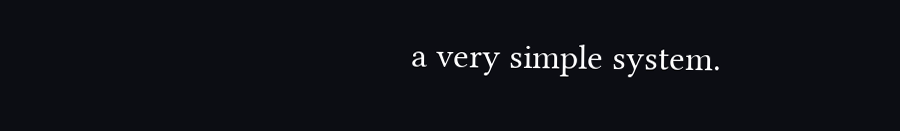a very simple system.